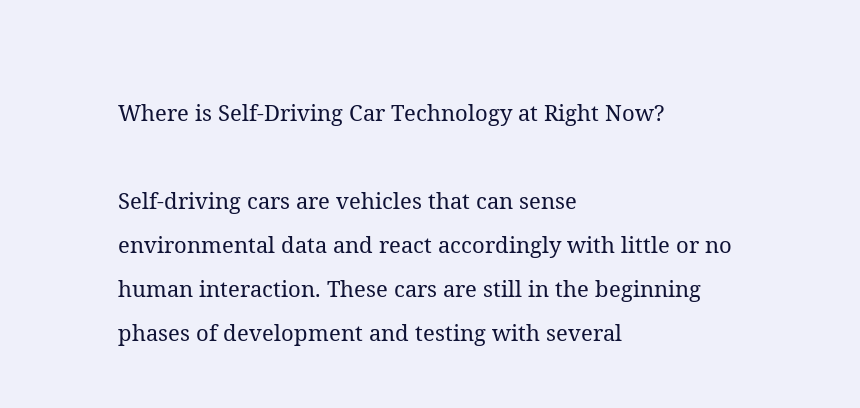Where is Self-Driving Car Technology at Right Now?

Self-driving cars are vehicles that can sense environmental data and react accordingly with little or no human interaction. These cars are still in the beginning phases of development and testing with several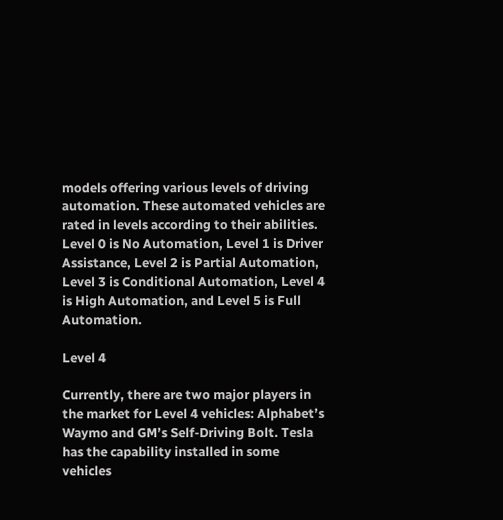models offering various levels of driving automation. These automated vehicles are rated in levels according to their abilities. Level 0 is No Automation, Level 1 is Driver Assistance, Level 2 is Partial Automation, Level 3 is Conditional Automation, Level 4 is High Automation, and Level 5 is Full Automation.

Level 4

Currently, there are two major players in the market for Level 4 vehicles: Alphabet’s Waymo and GM’s Self-Driving Bolt. Tesla has the capability installed in some vehicles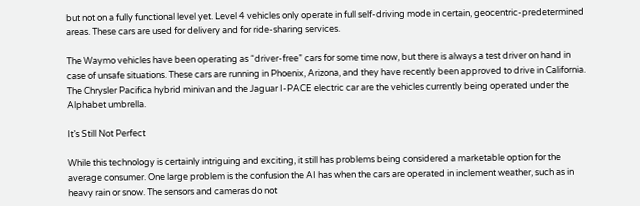but not on a fully functional level yet. Level 4 vehicles only operate in full self-driving mode in certain, geocentric-predetermined areas. These cars are used for delivery and for ride-sharing services.

The Waymo vehicles have been operating as “driver-free” cars for some time now, but there is always a test driver on hand in case of unsafe situations. These cars are running in Phoenix, Arizona, and they have recently been approved to drive in California. The Chrysler Pacifica hybrid minivan and the Jaguar I-PACE electric car are the vehicles currently being operated under the Alphabet umbrella.

It’s Still Not Perfect

While this technology is certainly intriguing and exciting, it still has problems being considered a marketable option for the average consumer. One large problem is the confusion the AI has when the cars are operated in inclement weather, such as in heavy rain or snow. The sensors and cameras do not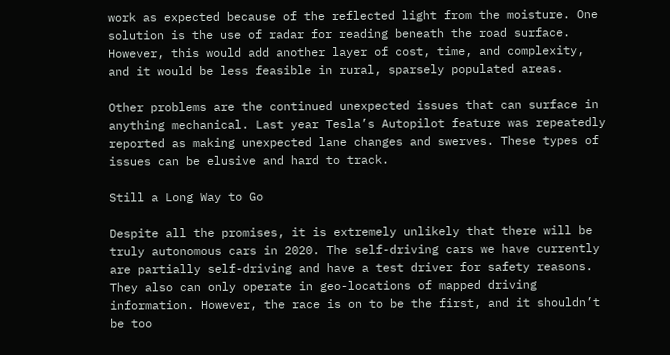work as expected because of the reflected light from the moisture. One solution is the use of radar for reading beneath the road surface. However, this would add another layer of cost, time, and complexity, and it would be less feasible in rural, sparsely populated areas.

Other problems are the continued unexpected issues that can surface in anything mechanical. Last year Tesla’s Autopilot feature was repeatedly reported as making unexpected lane changes and swerves. These types of issues can be elusive and hard to track.

Still a Long Way to Go

Despite all the promises, it is extremely unlikely that there will be truly autonomous cars in 2020. The self-driving cars we have currently are partially self-driving and have a test driver for safety reasons. They also can only operate in geo-locations of mapped driving information. However, the race is on to be the first, and it shouldn’t be too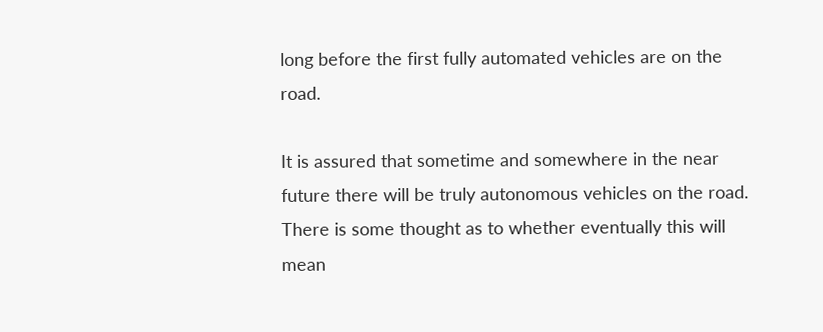long before the first fully automated vehicles are on the road.

It is assured that sometime and somewhere in the near future there will be truly autonomous vehicles on the road. There is some thought as to whether eventually this will mean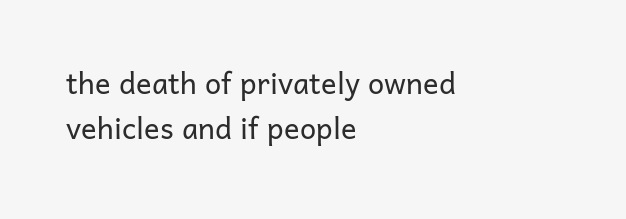the death of privately owned vehicles and if people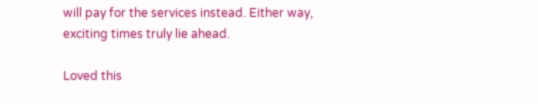will pay for the services instead. Either way, exciting times truly lie ahead.

Loved this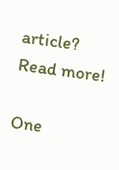article? Read more!

One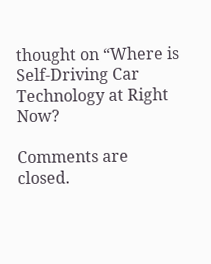thought on “Where is Self-Driving Car Technology at Right Now?

Comments are closed.